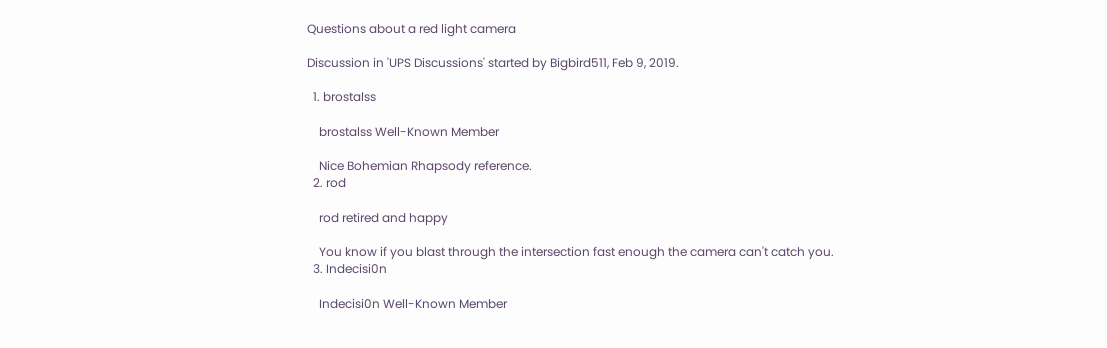Questions about a red light camera

Discussion in 'UPS Discussions' started by Bigbird511, Feb 9, 2019.

  1. brostalss

    brostalss Well-Known Member

    Nice Bohemian Rhapsody reference.
  2. rod

    rod retired and happy

    You know if you blast through the intersection fast enough the camera can't catch you.
  3. Indecisi0n

    Indecisi0n Well-Known Member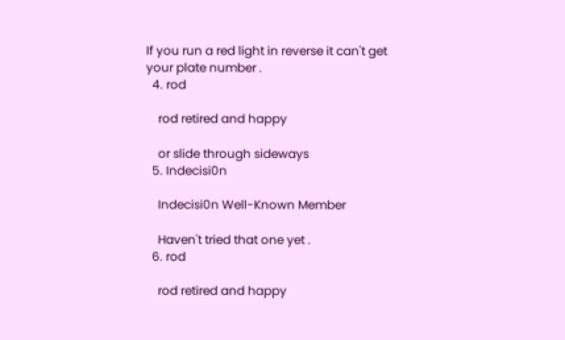If you run a red light in reverse it can't get your plate number .
  4. rod

    rod retired and happy

    or slide through sideways
  5. Indecisi0n

    Indecisi0n Well-Known Member

    Haven't tried that one yet .
  6. rod

    rod retired and happy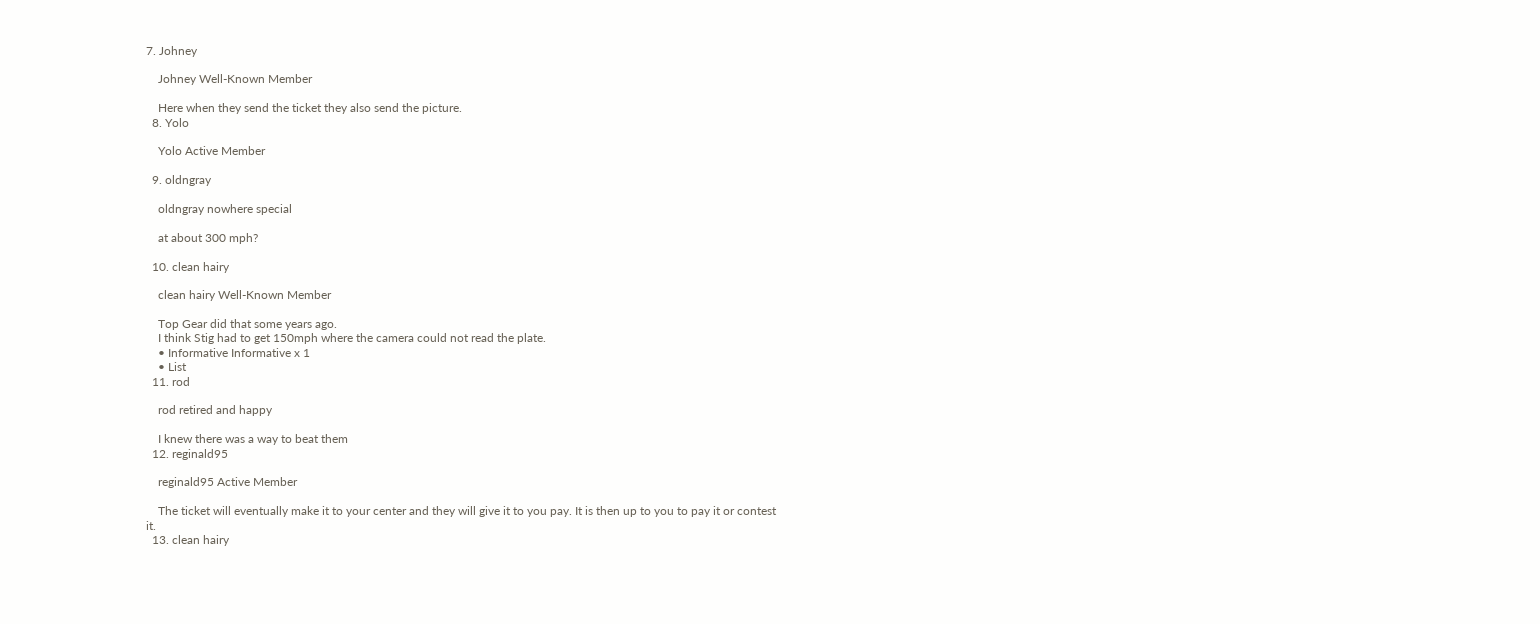7. Johney

    Johney Well-Known Member

    Here when they send the ticket they also send the picture.
  8. Yolo

    Yolo Active Member

  9. oldngray

    oldngray nowhere special

    at about 300 mph?

  10. clean hairy

    clean hairy Well-Known Member

    Top Gear did that some years ago.
    I think Stig had to get 150mph where the camera could not read the plate.
    • Informative Informative x 1
    • List
  11. rod

    rod retired and happy

    I knew there was a way to beat them
  12. reginald95

    reginald95 Active Member

    The ticket will eventually make it to your center and they will give it to you pay. It is then up to you to pay it or contest it.
  13. clean hairy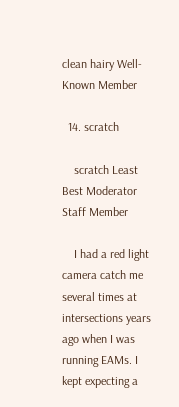clean hairy Well-Known Member

  14. scratch

    scratch Least Best Moderator Staff Member

    I had a red light camera catch me several times at intersections years ago when I was running EAMs. I kept expecting a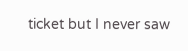ticket but I never saw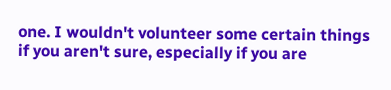one. I wouldn't volunteer some certain things if you aren't sure, especially if you are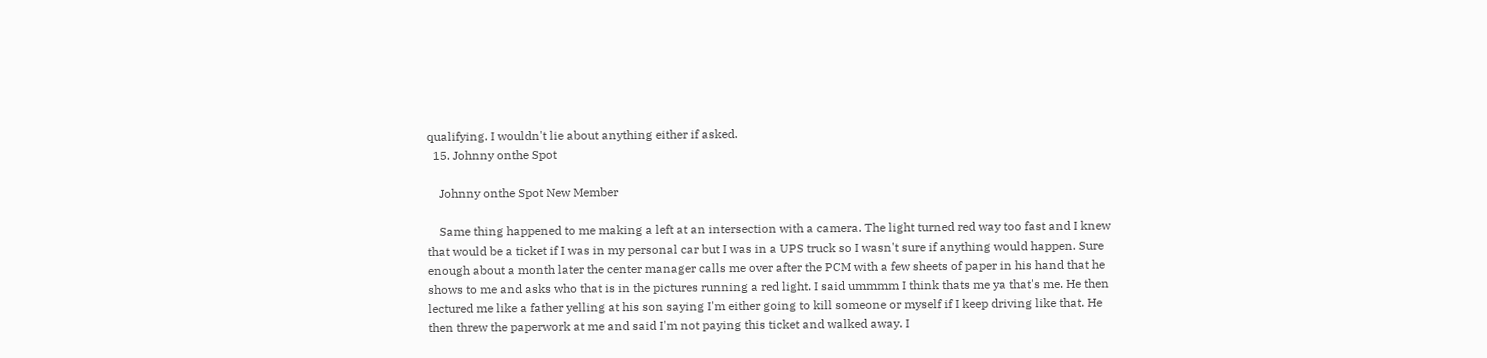qualifying. I wouldn't lie about anything either if asked.
  15. Johnny onthe Spot

    Johnny onthe Spot New Member

    Same thing happened to me making a left at an intersection with a camera. The light turned red way too fast and I knew that would be a ticket if I was in my personal car but I was in a UPS truck so I wasn't sure if anything would happen. Sure enough about a month later the center manager calls me over after the PCM with a few sheets of paper in his hand that he shows to me and asks who that is in the pictures running a red light. I said ummmm I think thats me ya that's me. He then lectured me like a father yelling at his son saying I'm either going to kill someone or myself if I keep driving like that. He then threw the paperwork at me and said I'm not paying this ticket and walked away. I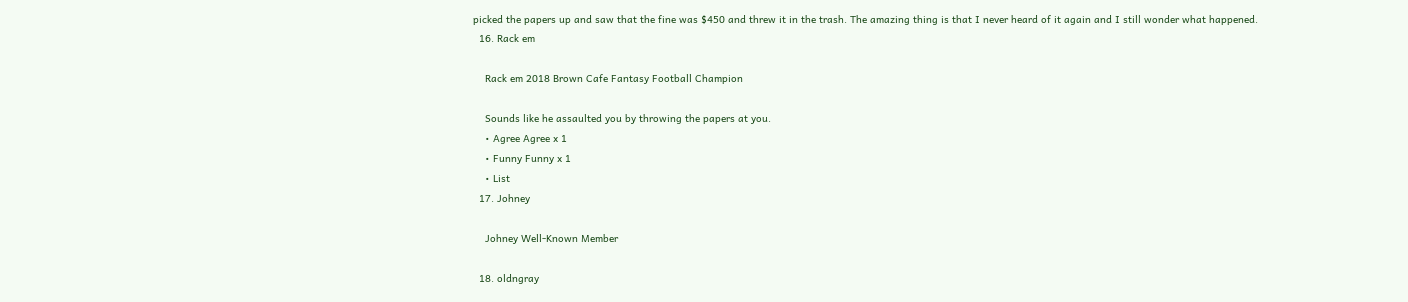picked the papers up and saw that the fine was $450 and threw it in the trash. The amazing thing is that I never heard of it again and I still wonder what happened.
  16. Rack em

    Rack em 2018 Brown Cafe Fantasy Football Champion

    Sounds like he assaulted you by throwing the papers at you.
    • Agree Agree x 1
    • Funny Funny x 1
    • List
  17. Johney

    Johney Well-Known Member

  18. oldngray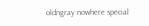oldngray nowhere special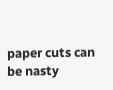paper cuts can be nasty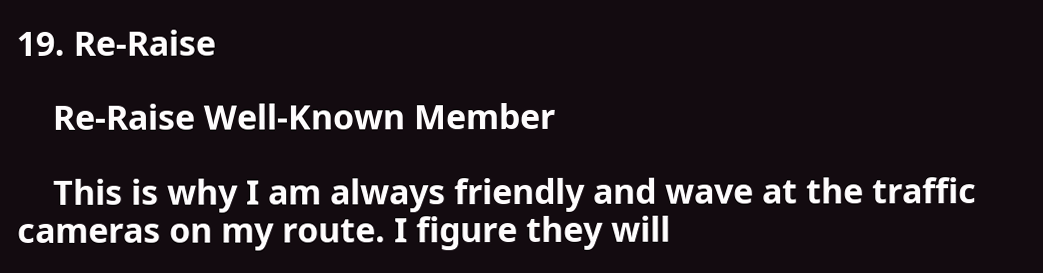19. Re-Raise

    Re-Raise Well-Known Member

    This is why I am always friendly and wave at the traffic cameras on my route. I figure they will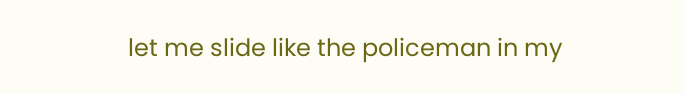let me slide like the policeman in my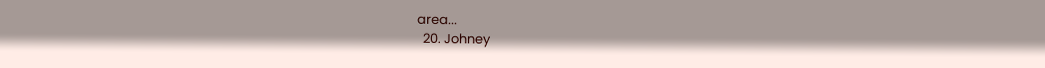area...
  20. Johney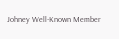Johney Well-Known Member